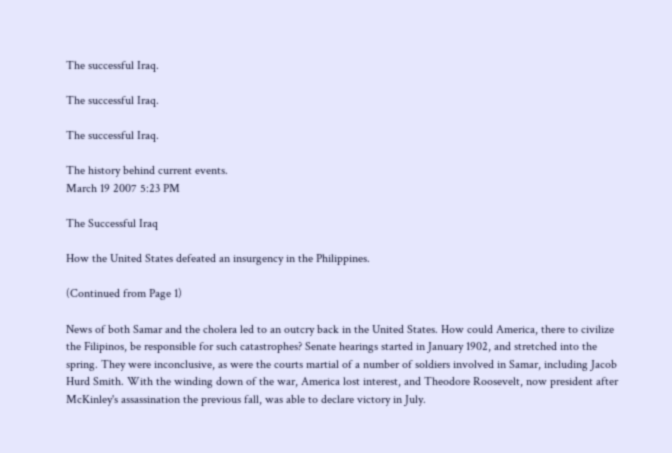The successful Iraq.

The successful Iraq.

The successful Iraq.

The history behind current events.
March 19 2007 5:23 PM

The Successful Iraq

How the United States defeated an insurgency in the Philippines.

(Continued from Page 1)

News of both Samar and the cholera led to an outcry back in the United States. How could America, there to civilize the Filipinos, be responsible for such catastrophes? Senate hearings started in January 1902, and stretched into the spring. They were inconclusive, as were the courts martial of a number of soldiers involved in Samar, including Jacob Hurd Smith. With the winding down of the war, America lost interest, and Theodore Roosevelt, now president after McKinley's assassination the previous fall, was able to declare victory in July.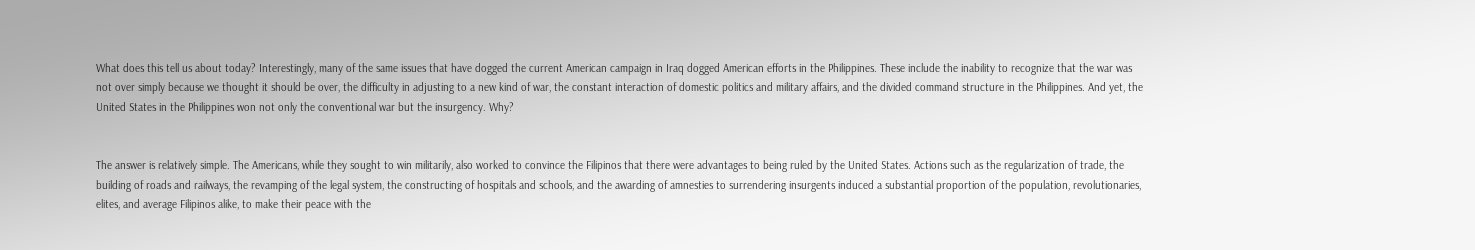What does this tell us about today? Interestingly, many of the same issues that have dogged the current American campaign in Iraq dogged American efforts in the Philippines. These include the inability to recognize that the war was not over simply because we thought it should be over, the difficulty in adjusting to a new kind of war, the constant interaction of domestic politics and military affairs, and the divided command structure in the Philippines. And yet, the United States in the Philippines won not only the conventional war but the insurgency. Why?


The answer is relatively simple. The Americans, while they sought to win militarily, also worked to convince the Filipinos that there were advantages to being ruled by the United States. Actions such as the regularization of trade, the building of roads and railways, the revamping of the legal system, the constructing of hospitals and schools, and the awarding of amnesties to surrendering insurgents induced a substantial proportion of the population, revolutionaries, elites, and average Filipinos alike, to make their peace with the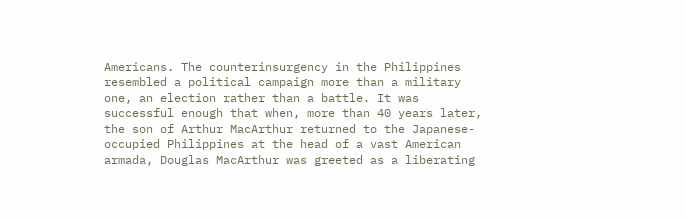Americans. The counterinsurgency in the Philippines resembled a political campaign more than a military one, an election rather than a battle. It was successful enough that when, more than 40 years later, the son of Arthur MacArthur returned to the Japanese-occupied Philippines at the head of a vast American armada, Douglas MacArthur was greeted as a liberating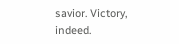savior. Victory, indeed.